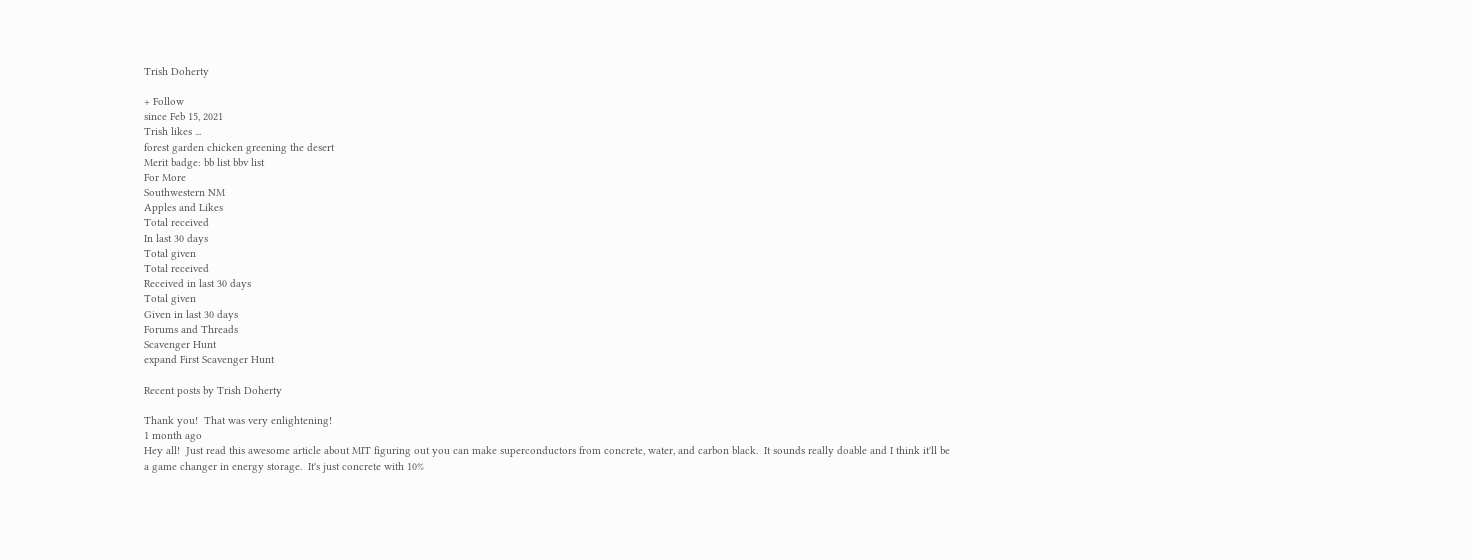Trish Doherty

+ Follow
since Feb 15, 2021
Trish likes ...
forest garden chicken greening the desert
Merit badge: bb list bbv list
For More
Southwestern NM
Apples and Likes
Total received
In last 30 days
Total given
Total received
Received in last 30 days
Total given
Given in last 30 days
Forums and Threads
Scavenger Hunt
expand First Scavenger Hunt

Recent posts by Trish Doherty

Thank you!  That was very enlightening!
1 month ago
Hey all!  Just read this awesome article about MIT figuring out you can make superconductors from concrete, water, and carbon black.  It sounds really doable and I think it'll be a game changer in energy storage.  It's just concrete with 10%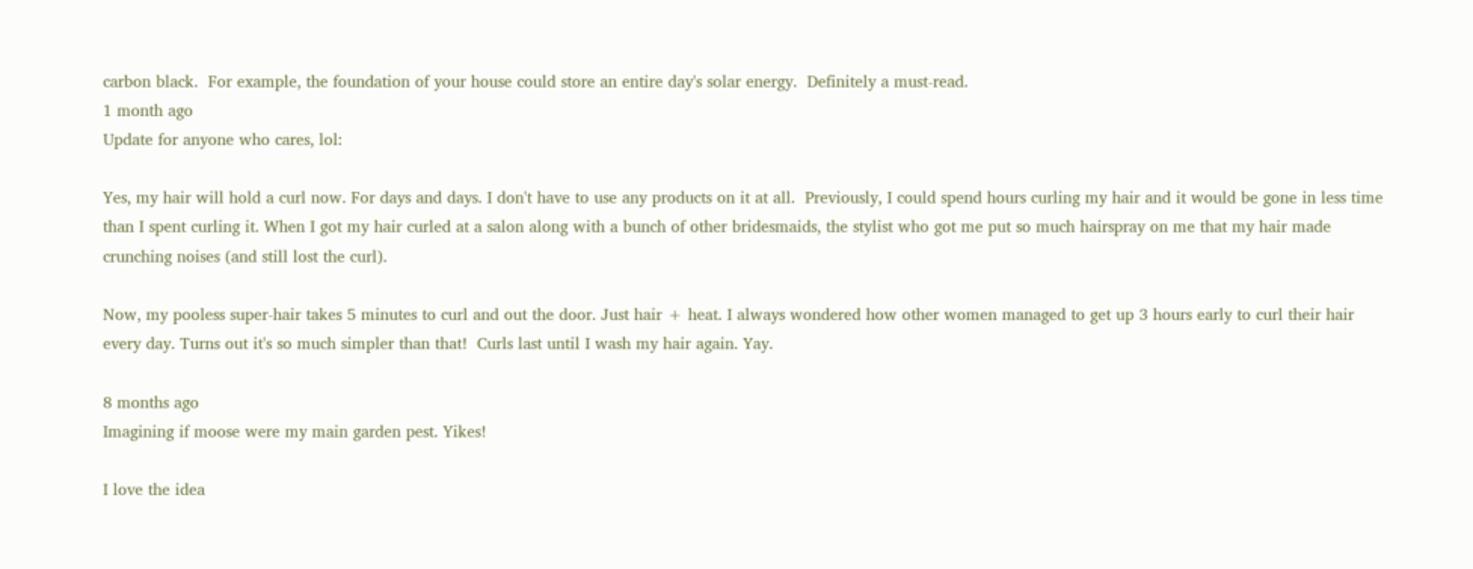carbon black.  For example, the foundation of your house could store an entire day's solar energy.  Definitely a must-read.
1 month ago
Update for anyone who cares, lol:

Yes, my hair will hold a curl now. For days and days. I don't have to use any products on it at all.  Previously, I could spend hours curling my hair and it would be gone in less time than I spent curling it. When I got my hair curled at a salon along with a bunch of other bridesmaids, the stylist who got me put so much hairspray on me that my hair made crunching noises (and still lost the curl).

Now, my pooless super-hair takes 5 minutes to curl and out the door. Just hair + heat. I always wondered how other women managed to get up 3 hours early to curl their hair every day. Turns out it's so much simpler than that!  Curls last until I wash my hair again. Yay.

8 months ago
Imagining if moose were my main garden pest. Yikes!

I love the idea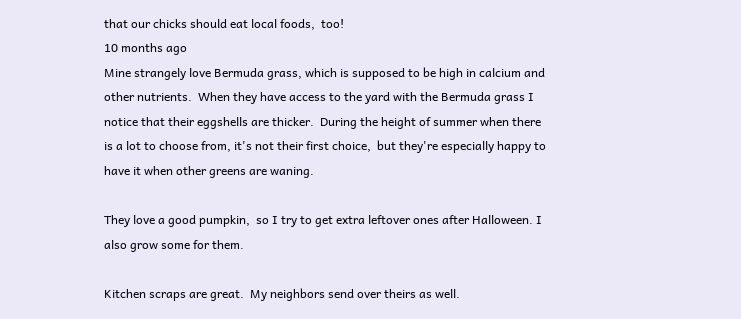that our chicks should eat local foods,  too!
10 months ago
Mine strangely love Bermuda grass, which is supposed to be high in calcium and other nutrients.  When they have access to the yard with the Bermuda grass I notice that their eggshells are thicker.  During the height of summer when there is a lot to choose from, it's not their first choice,  but they're especially happy to have it when other greens are waning.

They love a good pumpkin,  so I try to get extra leftover ones after Halloween. I also grow some for them.

Kitchen scraps are great.  My neighbors send over theirs as well.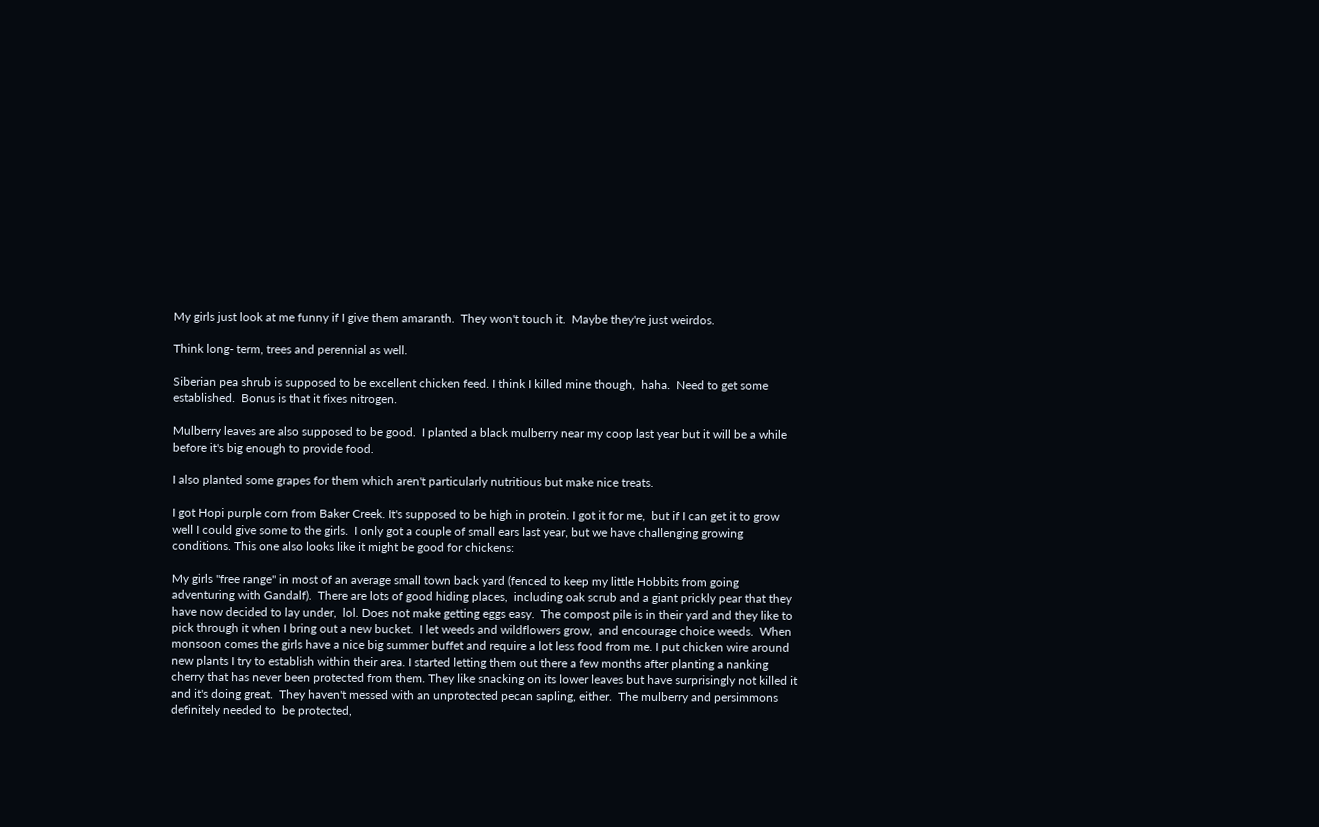My girls just look at me funny if I give them amaranth.  They won't touch it.  Maybe they're just weirdos.

Think long- term, trees and perennial as well.

Siberian pea shrub is supposed to be excellent chicken feed. I think I killed mine though,  haha.  Need to get some established.  Bonus is that it fixes nitrogen.

Mulberry leaves are also supposed to be good.  I planted a black mulberry near my coop last year but it will be a while before it's big enough to provide food.

I also planted some grapes for them which aren't particularly nutritious but make nice treats.

I got Hopi purple corn from Baker Creek. It's supposed to be high in protein. I got it for me,  but if I can get it to grow well I could give some to the girls.  I only got a couple of small ears last year, but we have challenging growing conditions. This one also looks like it might be good for chickens:

My girls "free range" in most of an average small town back yard (fenced to keep my little Hobbits from going adventuring with Gandalf).  There are lots of good hiding places,  including oak scrub and a giant prickly pear that they have now decided to lay under,  lol. Does not make getting eggs easy.  The compost pile is in their yard and they like to pick through it when I bring out a new bucket.  I let weeds and wildflowers grow,  and encourage choice weeds.  When monsoon comes the girls have a nice big summer buffet and require a lot less food from me. I put chicken wire around new plants I try to establish within their area. I started letting them out there a few months after planting a nanking cherry that has never been protected from them. They like snacking on its lower leaves but have surprisingly not killed it and it's doing great.  They haven't messed with an unprotected pecan sapling, either.  The mulberry and persimmons definitely needed to  be protected,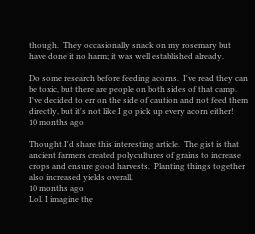though.  They occasionally snack on my rosemary but have done it no harm; it was well established already.

Do some research before feeding acorns.  I've read they can be toxic, but there are people on both sides of that camp.  I've decided to err on the side of caution and not feed them directly, but it's not like I go pick up every acorn either!
10 months ago

Thought I'd share this interesting article.  The gist is that ancient farmers created polycultures of grains to increase crops and ensure good harvests.  Planting things together also increased yields overall.
10 months ago
Lol. I imagine the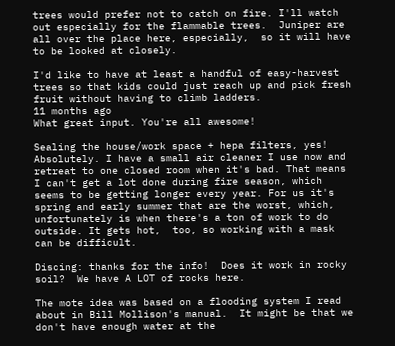trees would prefer not to catch on fire. I'll watch out especially for the flammable trees.  Juniper are all over the place here, especially,  so it will have to be looked at closely.

I'd like to have at least a handful of easy-harvest trees so that kids could just reach up and pick fresh fruit without having to climb ladders.
11 months ago
What great input. You're all awesome!

Sealing the house/work space + hepa filters, yes!  Absolutely. I have a small air cleaner I use now and retreat to one closed room when it's bad. That means I can't get a lot done during fire season, which seems to be getting longer every year. For us it's spring and early summer that are the worst, which, unfortunately is when there's a ton of work to do outside. It gets hot,  too, so working with a mask can be difficult.

Discing: thanks for the info!  Does it work in rocky soil?  We have A LOT of rocks here.

The mote idea was based on a flooding system I read about in Bill Mollison's manual.  It might be that we don't have enough water at the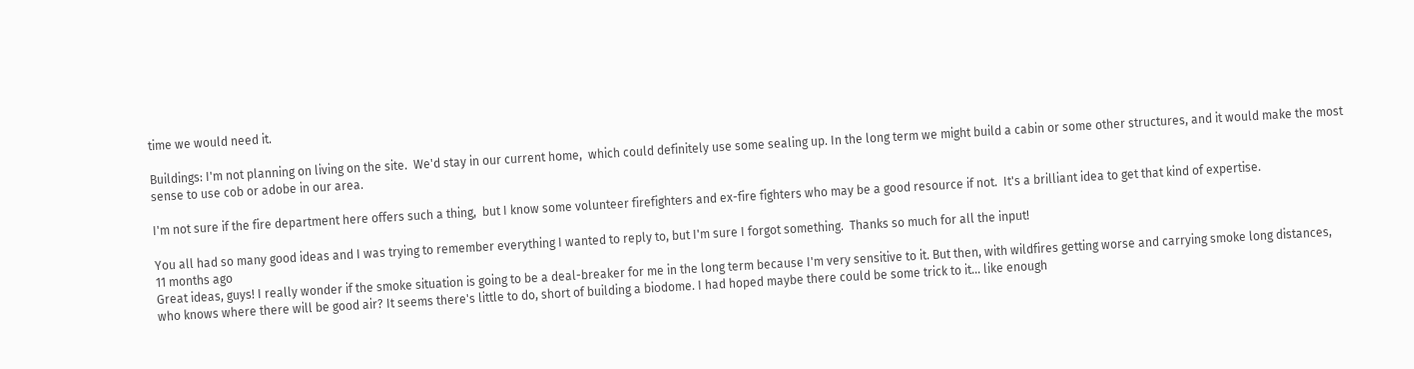time we would need it.

Buildings: I'm not planning on living on the site.  We'd stay in our current home,  which could definitely use some sealing up. In the long term we might build a cabin or some other structures, and it would make the most sense to use cob or adobe in our area.

I'm not sure if the fire department here offers such a thing,  but I know some volunteer firefighters and ex-fire fighters who may be a good resource if not.  It's a brilliant idea to get that kind of expertise.

You all had so many good ideas and I was trying to remember everything I wanted to reply to, but I'm sure I forgot something.  Thanks so much for all the input!
11 months ago
Great ideas, guys! I really wonder if the smoke situation is going to be a deal-breaker for me in the long term because I'm very sensitive to it. But then, with wildfires getting worse and carrying smoke long distances, who knows where there will be good air? It seems there's little to do, short of building a biodome. I had hoped maybe there could be some trick to it... like enough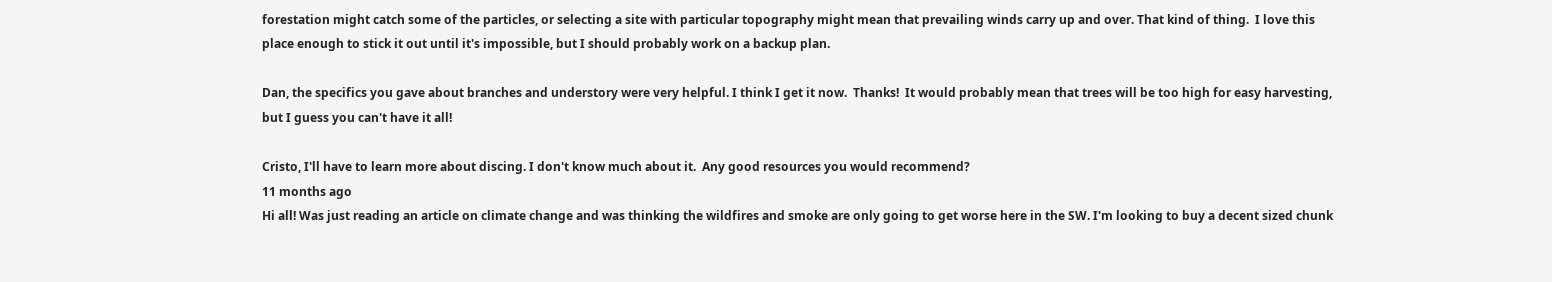forestation might catch some of the particles, or selecting a site with particular topography might mean that prevailing winds carry up and over. That kind of thing.  I love this place enough to stick it out until it's impossible, but I should probably work on a backup plan.

Dan, the specifics you gave about branches and understory were very helpful. I think I get it now.  Thanks!  It would probably mean that trees will be too high for easy harvesting, but I guess you can't have it all!

Cristo, I'll have to learn more about discing. I don't know much about it.  Any good resources you would recommend?
11 months ago
Hi all! Was just reading an article on climate change and was thinking the wildfires and smoke are only going to get worse here in the SW. I'm looking to buy a decent sized chunk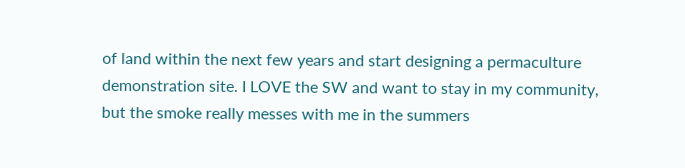of land within the next few years and start designing a permaculture demonstration site. I LOVE the SW and want to stay in my community, but the smoke really messes with me in the summers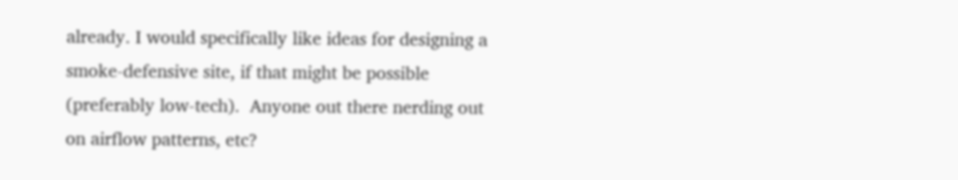already. I would specifically like ideas for designing a smoke-defensive site, if that might be possible (preferably low-tech).  Anyone out there nerding out on airflow patterns, etc?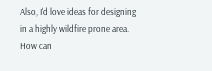Also, I'd love ideas for designing in a highly wildfire prone area. How can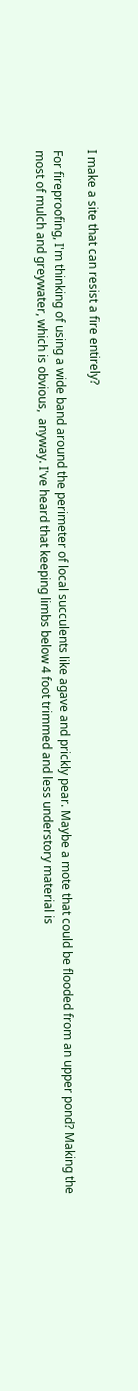I make a site that can resist a fire entirely?

For fireproofing, I'm thinking of using a wide band around the perimeter of local succulents like agave and prickly pear. Maybe a mote that could be flooded from an upper pond? Making the most of mulch and greywater, which is obvious,  anyway. I've heard that keeping limbs below 4 foot trimmed and less understory material is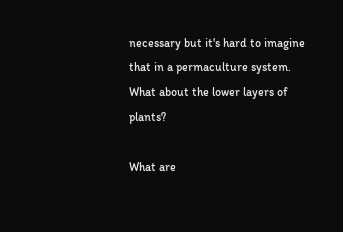necessary but it's hard to imagine that in a permaculture system.  What about the lower layers of plants?

What are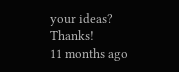your ideas?  Thanks!
11 months ago